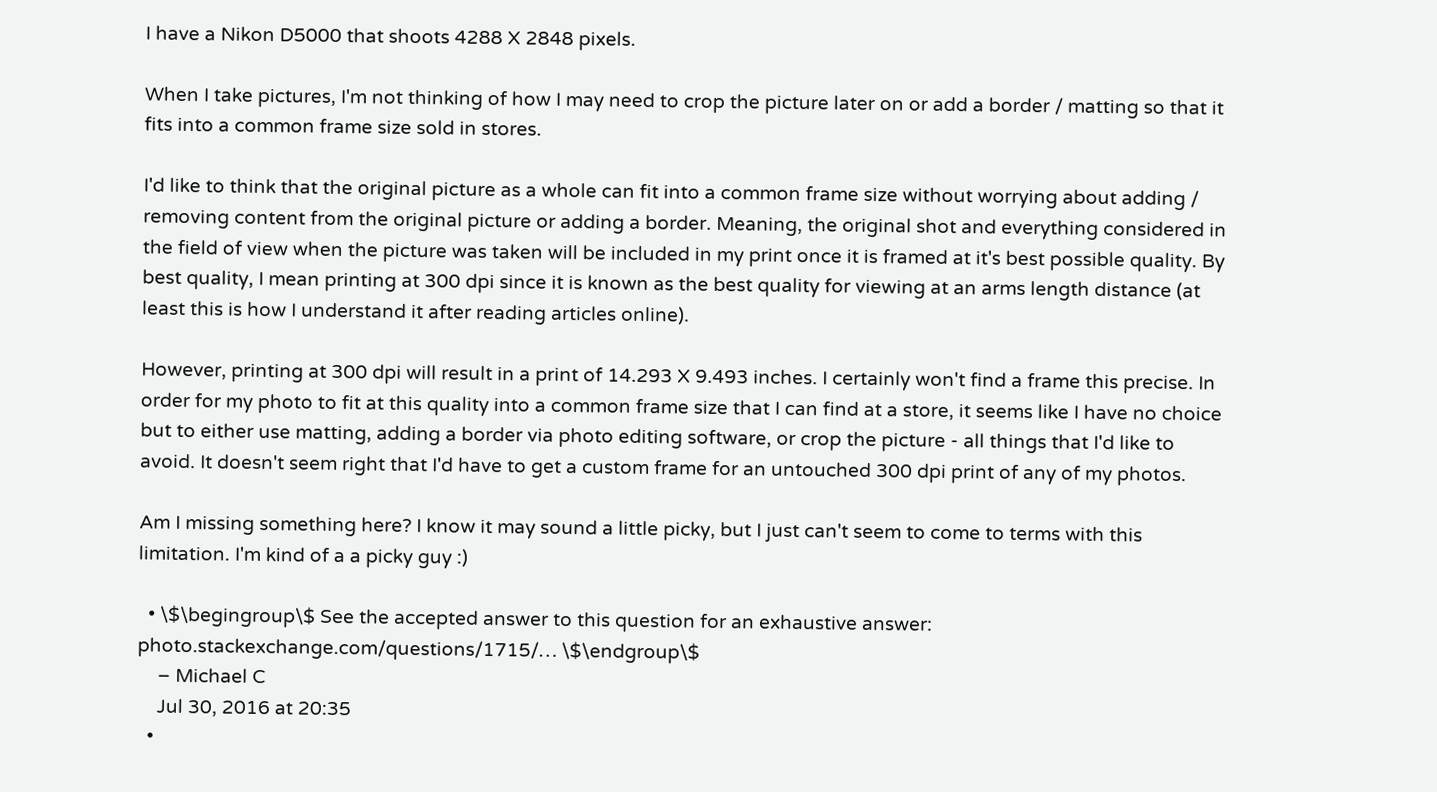I have a Nikon D5000 that shoots 4288 X 2848 pixels.

When I take pictures, I'm not thinking of how I may need to crop the picture later on or add a border / matting so that it fits into a common frame size sold in stores.

I'd like to think that the original picture as a whole can fit into a common frame size without worrying about adding / removing content from the original picture or adding a border. Meaning, the original shot and everything considered in the field of view when the picture was taken will be included in my print once it is framed at it's best possible quality. By best quality, I mean printing at 300 dpi since it is known as the best quality for viewing at an arms length distance (at least this is how I understand it after reading articles online).

However, printing at 300 dpi will result in a print of 14.293 X 9.493 inches. I certainly won't find a frame this precise. In order for my photo to fit at this quality into a common frame size that I can find at a store, it seems like I have no choice but to either use matting, adding a border via photo editing software, or crop the picture - all things that I'd like to avoid. It doesn't seem right that I'd have to get a custom frame for an untouched 300 dpi print of any of my photos.

Am I missing something here? I know it may sound a little picky, but I just can't seem to come to terms with this limitation. I'm kind of a a picky guy :)

  • \$\begingroup\$ See the accepted answer to this question for an exhaustive answer: photo.stackexchange.com/questions/1715/… \$\endgroup\$
    – Michael C
    Jul 30, 2016 at 20:35
  •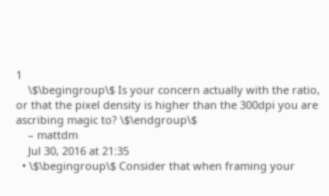1
    \$\begingroup\$ Is your concern actually with the ratio, or that the pixel density is higher than the 300dpi you are ascribing magic to? \$\endgroup\$
    – mattdm
    Jul 30, 2016 at 21:35
  • \$\begingroup\$ Consider that when framing your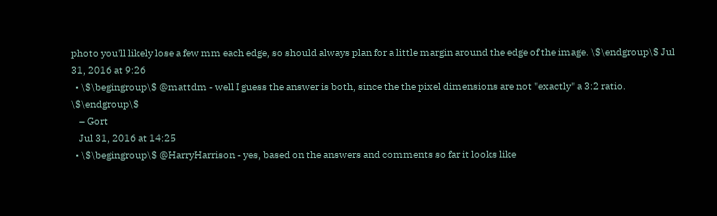photo you'll likely lose a few mm each edge, so should always plan for a little margin around the edge of the image. \$\endgroup\$ Jul 31, 2016 at 9:26
  • \$\begingroup\$ @mattdm - well I guess the answer is both, since the the pixel dimensions are not "exactly" a 3:2 ratio. \$\endgroup\$
    – Gort
    Jul 31, 2016 at 14:25
  • \$\begingroup\$ @HarryHarrison - yes, based on the answers and comments so far it looks like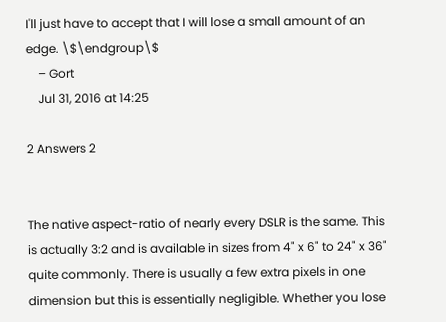I'll just have to accept that I will lose a small amount of an edge. \$\endgroup\$
    – Gort
    Jul 31, 2016 at 14:25

2 Answers 2


The native aspect-ratio of nearly every DSLR is the same. This is actually 3:2 and is available in sizes from 4" x 6" to 24" x 36" quite commonly. There is usually a few extra pixels in one dimension but this is essentially negligible. Whether you lose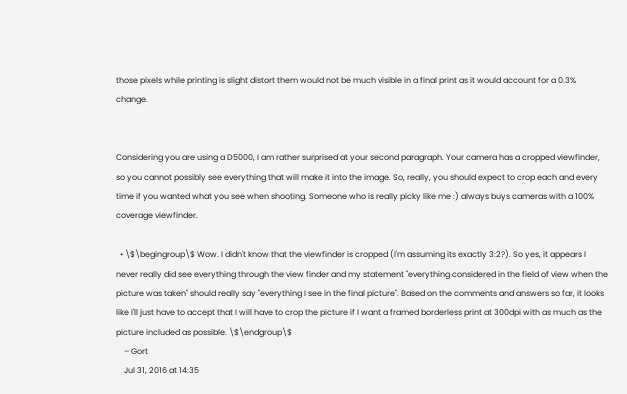those pixels while printing is slight distort them would not be much visible in a final print as it would account for a 0.3% change.


Considering you are using a D5000, I am rather surprised at your second paragraph. Your camera has a cropped viewfinder, so you cannot possibly see everything that will make it into the image. So, really, you should expect to crop each and every time if you wanted what you see when shooting. Someone who is really picky like me :) always buys cameras with a 100% coverage viewfinder.

  • \$\begingroup\$ Wow. I didn't know that the viewfinder is cropped (I'm assuming its exactly 3:2?). So yes, it appears I never really did see everything through the view finder and my statement "everything considered in the field of view when the picture was taken" should really say "everything I see in the final picture". Based on the comments and answers so far, it looks like I'll just have to accept that I will have to crop the picture if I want a framed borderless print at 300dpi with as much as the picture included as possible. \$\endgroup\$
    – Gort
    Jul 31, 2016 at 14:35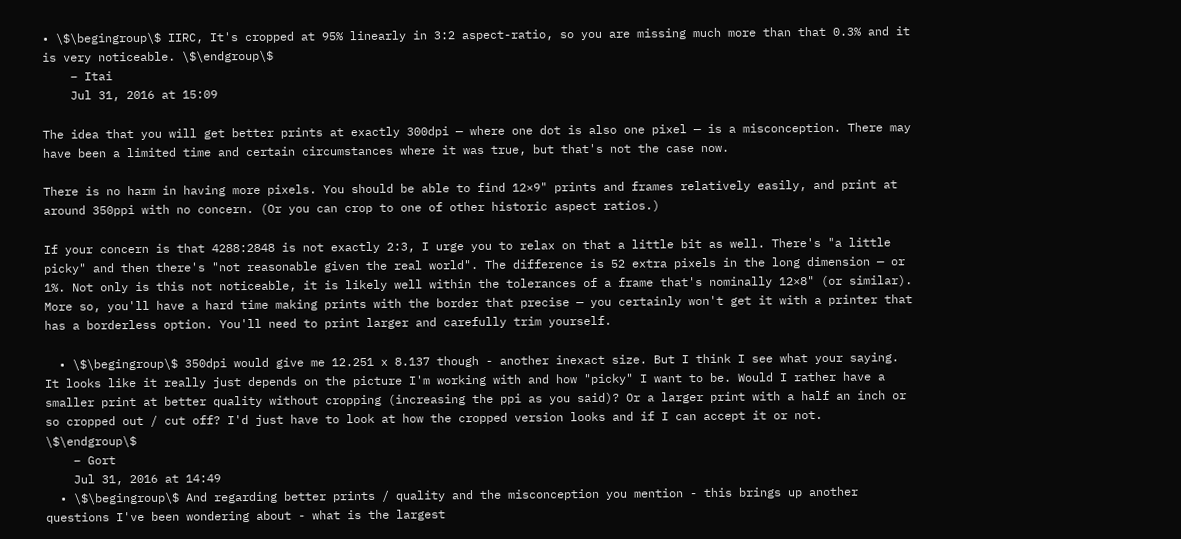• \$\begingroup\$ IIRC, It's cropped at 95% linearly in 3:2 aspect-ratio, so you are missing much more than that 0.3% and it is very noticeable. \$\endgroup\$
    – Itai
    Jul 31, 2016 at 15:09

The idea that you will get better prints at exactly 300dpi — where one dot is also one pixel — is a misconception. There may have been a limited time and certain circumstances where it was true, but that's not the case now.

There is no harm in having more pixels. You should be able to find 12×9" prints and frames relatively easily, and print at around 350ppi with no concern. (Or you can crop to one of other historic aspect ratios.)

If your concern is that 4288:2848 is not exactly 2:3, I urge you to relax on that a little bit as well. There's "a little picky" and then there's "not reasonable given the real world". The difference is 52 extra pixels in the long dimension — or 1%. Not only is this not noticeable, it is likely well within the tolerances of a frame that's nominally 12×8" (or similar). More so, you'll have a hard time making prints with the border that precise — you certainly won't get it with a printer that has a borderless option. You'll need to print larger and carefully trim yourself.

  • \$\begingroup\$ 350dpi would give me 12.251 x 8.137 though - another inexact size. But I think I see what your saying. It looks like it really just depends on the picture I'm working with and how "picky" I want to be. Would I rather have a smaller print at better quality without cropping (increasing the ppi as you said)? Or a larger print with a half an inch or so cropped out / cut off? I'd just have to look at how the cropped version looks and if I can accept it or not. \$\endgroup\$
    – Gort
    Jul 31, 2016 at 14:49
  • \$\begingroup\$ And regarding better prints / quality and the misconception you mention - this brings up another questions I've been wondering about - what is the largest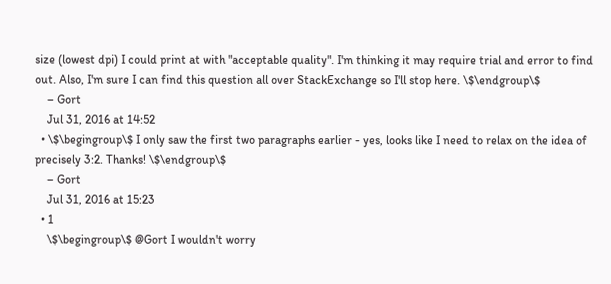size (lowest dpi) I could print at with "acceptable quality". I'm thinking it may require trial and error to find out. Also, I'm sure I can find this question all over StackExchange so I'll stop here. \$\endgroup\$
    – Gort
    Jul 31, 2016 at 14:52
  • \$\begingroup\$ I only saw the first two paragraphs earlier - yes, looks like I need to relax on the idea of precisely 3:2. Thanks! \$\endgroup\$
    – Gort
    Jul 31, 2016 at 15:23
  • 1
    \$\begingroup\$ @Gort I wouldn't worry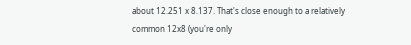about 12.251 x 8.137. That's close enough to a relatively common 12x8 (you're only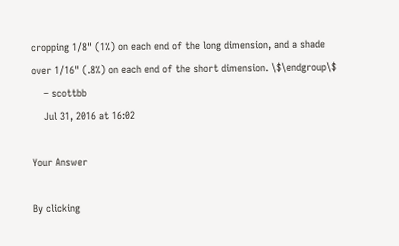cropping 1/8" (1%) on each end of the long dimension, and a shade over 1/16" (.8%) on each end of the short dimension. \$\endgroup\$
    – scottbb
    Jul 31, 2016 at 16:02

Your Answer

By clicking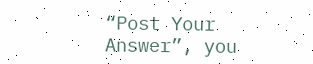“Post Your Answer”, you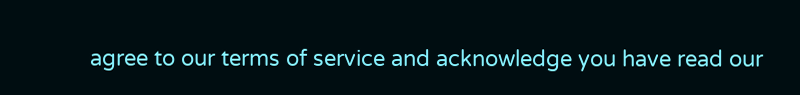agree to our terms of service and acknowledge you have read our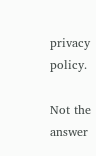privacy policy.

Not the answer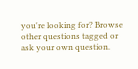you're looking for? Browse other questions tagged or ask your own question.